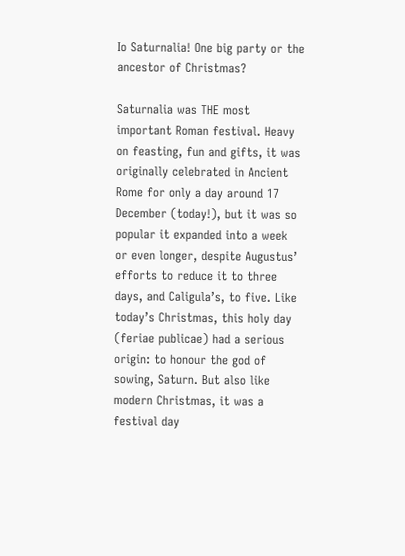Io Saturnalia! One big party or the ancestor of Christmas?

Saturnalia was THE most important Roman festival. Heavy on feasting, fun and gifts, it was originally celebrated in Ancient Rome for only a day around 17 December (today!), but it was so popular it expanded into a week or even longer, despite Augustus’ efforts to reduce it to three days, and Caligula’s, to five. Like today’s Christmas, this holy day (feriae publicae) had a serious origin: to honour the god of sowing, Saturn. But also like modern Christmas, it was a festival day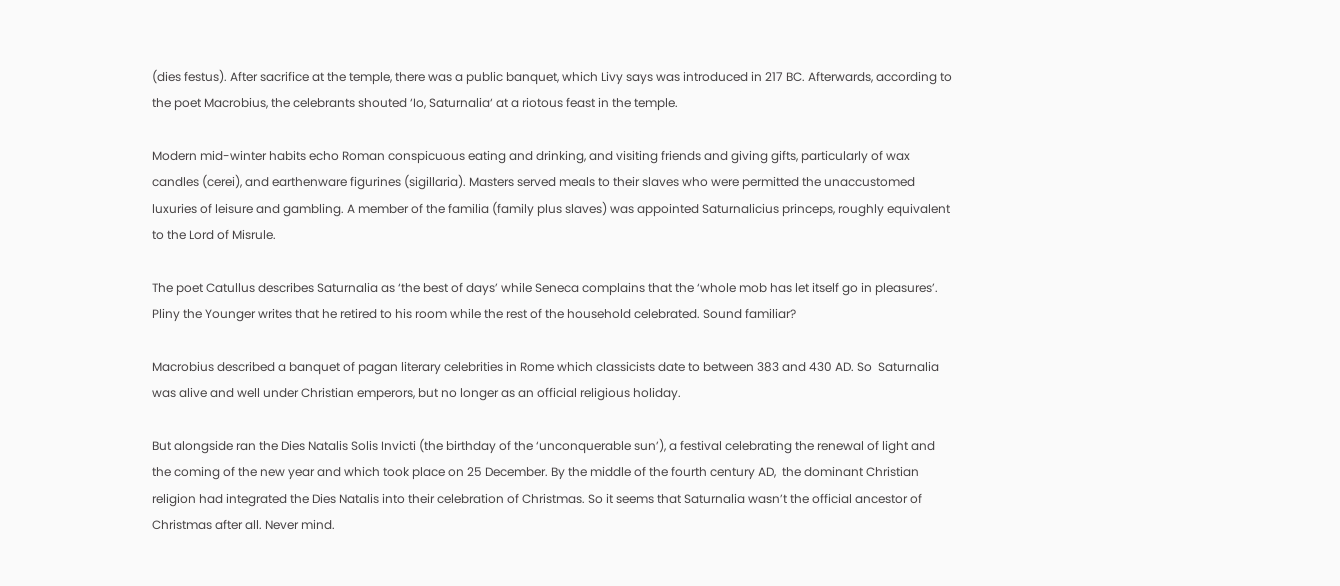(dies festus). After sacrifice at the temple, there was a public banquet, which Livy says was introduced in 217 BC. Afterwards, according to the poet Macrobius, the celebrants shouted ‘Io, Saturnalia‘ at a riotous feast in the temple.

Modern mid-winter habits echo Roman conspicuous eating and drinking, and visiting friends and giving gifts, particularly of wax candles (cerei), and earthenware figurines (sigillaria). Masters served meals to their slaves who were permitted the unaccustomed luxuries of leisure and gambling. A member of the familia (family plus slaves) was appointed Saturnalicius princeps, roughly equivalent to the Lord of Misrule.

The poet Catullus describes Saturnalia as ‘the best of days’ while Seneca complains that the ‘whole mob has let itself go in pleasures’. Pliny the Younger writes that he retired to his room while the rest of the household celebrated. Sound familiar?

Macrobius described a banquet of pagan literary celebrities in Rome which classicists date to between 383 and 430 AD. So  Saturnalia was alive and well under Christian emperors, but no longer as an official religious holiday.

But alongside ran the Dies Natalis Solis Invicti (the birthday of the ‘unconquerable sun’), a festival celebrating the renewal of light and the coming of the new year and which took place on 25 December. By the middle of the fourth century AD,  the dominant Christian religion had integrated the Dies Natalis into their celebration of Christmas. So it seems that Saturnalia wasn’t the official ancestor of Christmas after all. Never mind.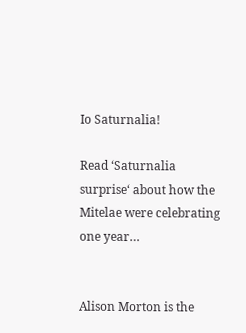Io Saturnalia!

Read ‘Saturnalia surprise‘ about how the Mitelae were celebrating one year…


Alison Morton is the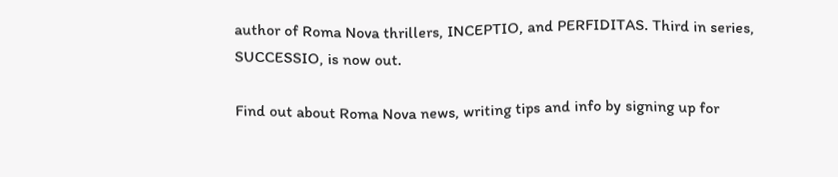author of Roma Nova thrillers, INCEPTIO, and PERFIDITAS. Third in series, SUCCESSIO, is now out.

Find out about Roma Nova news, writing tips and info by signing up for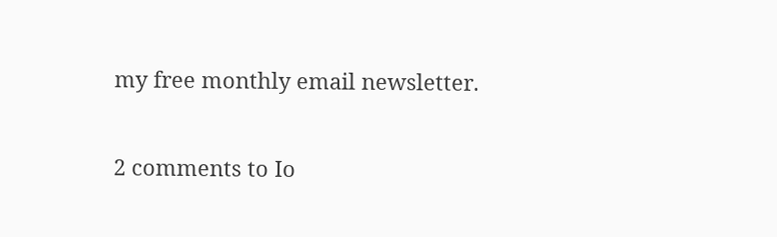my free monthly email newsletter.

2 comments to Io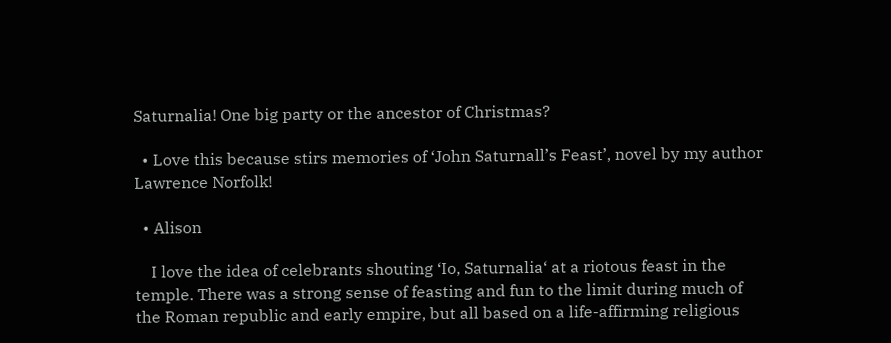Saturnalia! One big party or the ancestor of Christmas?

  • Love this because stirs memories of ‘John Saturnall’s Feast’, novel by my author Lawrence Norfolk!

  • Alison

    I love the idea of celebrants shouting ‘Io, Saturnalia‘ at a riotous feast in the temple. There was a strong sense of feasting and fun to the limit during much of the Roman republic and early empire, but all based on a life-affirming religious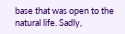base that was open to the natural life. Sadly,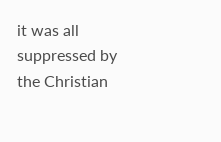it was all suppressed by the Christian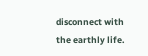disconnect with the earthly life.